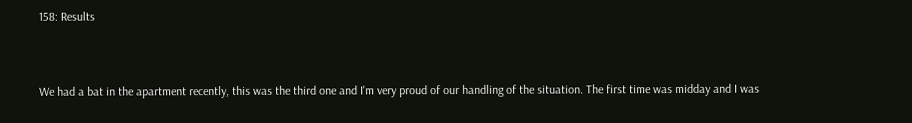158: Results



We had a bat in the apartment recently, this was the third one and I'm very proud of our handling of the situation. The first time was midday and I was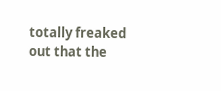totally freaked out that the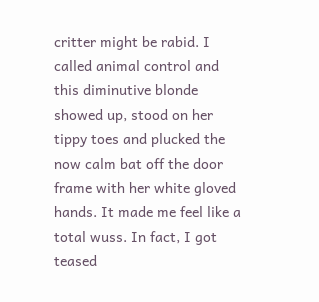critter might be rabid. I called animal control and this diminutive blonde showed up, stood on her tippy toes and plucked the now calm bat off the door frame with her white gloved hands. It made me feel like a total wuss. In fact, I got teased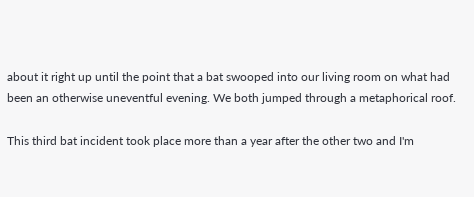about it right up until the point that a bat swooped into our living room on what had been an otherwise uneventful evening. We both jumped through a metaphorical roof.

This third bat incident took place more than a year after the other two and I'm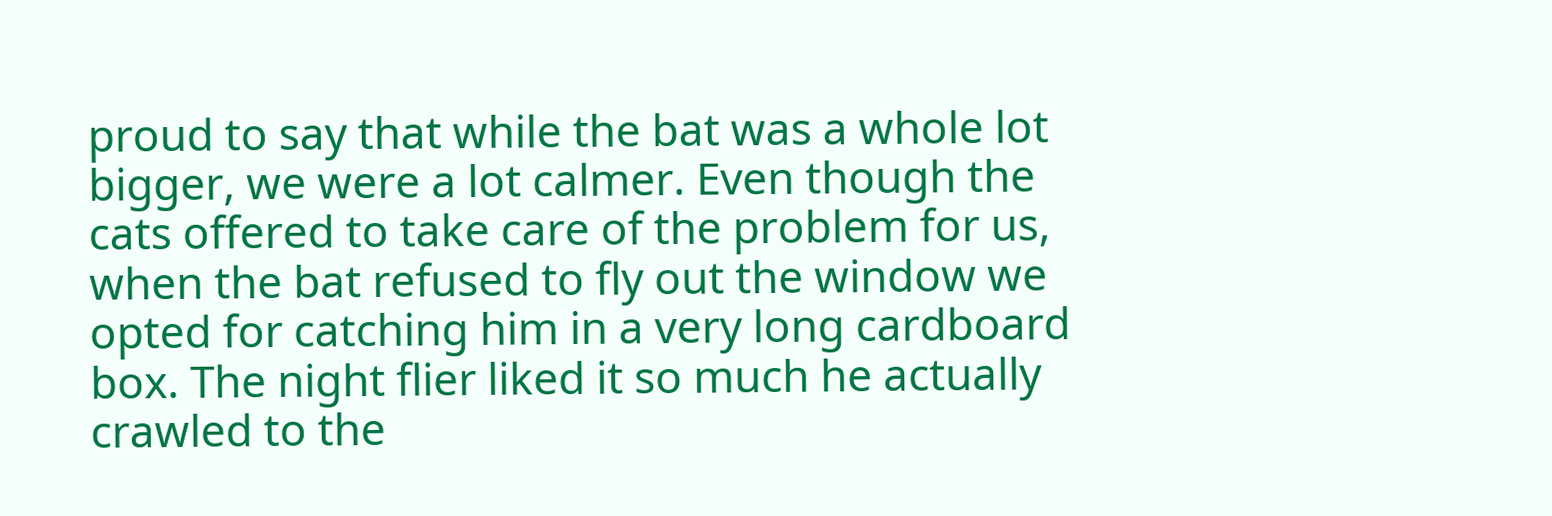proud to say that while the bat was a whole lot bigger, we were a lot calmer. Even though the cats offered to take care of the problem for us, when the bat refused to fly out the window we opted for catching him in a very long cardboard box. The night flier liked it so much he actually crawled to the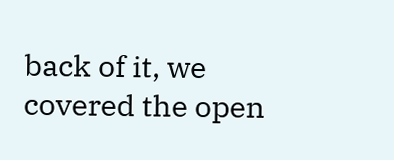back of it, we covered the open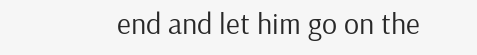end and let him go on the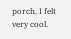porch. I felt very cool.